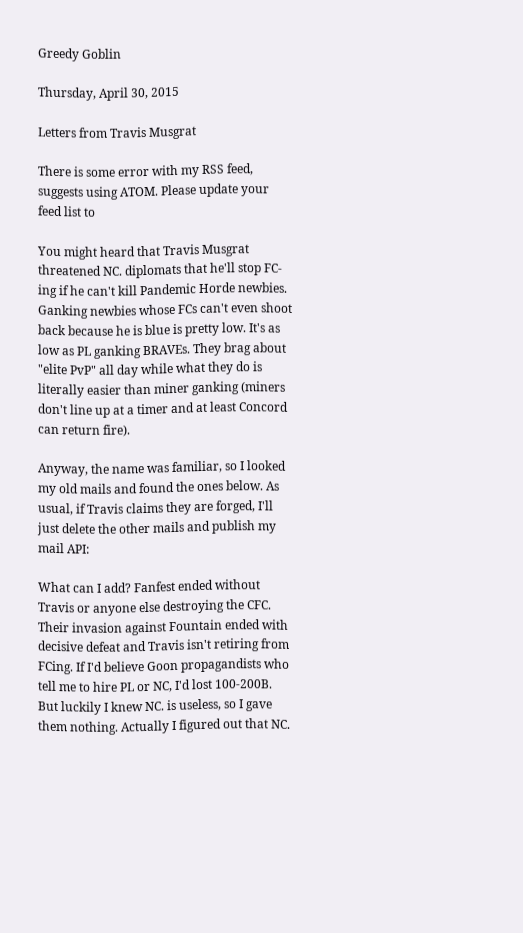Greedy Goblin

Thursday, April 30, 2015

Letters from Travis Musgrat

There is some error with my RSS feed, suggests using ATOM. Please update your feed list to

You might heard that Travis Musgrat threatened NC. diplomats that he'll stop FC-ing if he can't kill Pandemic Horde newbies. Ganking newbies whose FCs can't even shoot back because he is blue is pretty low. It's as low as PL ganking BRAVEs. They brag about "elite PvP" all day while what they do is literally easier than miner ganking (miners don't line up at a timer and at least Concord can return fire).

Anyway, the name was familiar, so I looked my old mails and found the ones below. As usual, if Travis claims they are forged, I'll just delete the other mails and publish my mail API:

What can I add? Fanfest ended without Travis or anyone else destroying the CFC. Their invasion against Fountain ended with decisive defeat and Travis isn't retiring from FCing. If I'd believe Goon propagandists who tell me to hire PL or NC, I'd lost 100-200B. But luckily I knew NC. is useless, so I gave them nothing. Actually I figured out that NC.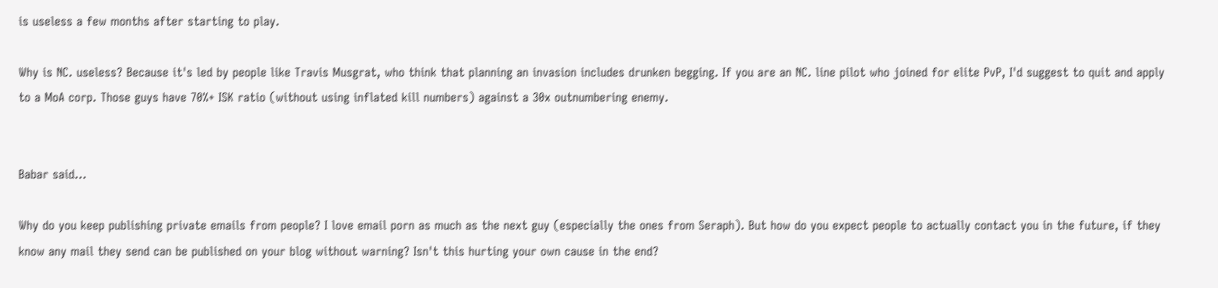is useless a few months after starting to play.

Why is NC. useless? Because it's led by people like Travis Musgrat, who think that planning an invasion includes drunken begging. If you are an NC. line pilot who joined for elite PvP, I'd suggest to quit and apply to a MoA corp. Those guys have 70%+ ISK ratio (without using inflated kill numbers) against a 30x outnumbering enemy.


Babar said...

Why do you keep publishing private emails from people? I love email porn as much as the next guy (especially the ones from Seraph). But how do you expect people to actually contact you in the future, if they know any mail they send can be published on your blog without warning? Isn't this hurting your own cause in the end?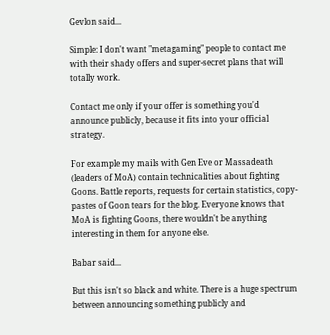Gevlon said...

Simple: I don't want "metagaming" people to contact me with their shady offers and super-secret plans that will totally work.

Contact me only if your offer is something you'd announce publicly, because it fits into your official strategy.

For example my mails with Gen Eve or Massadeath (leaders of MoA) contain technicalities about fighting Goons. Battle reports, requests for certain statistics, copy-pastes of Goon tears for the blog. Everyone knows that MoA is fighting Goons, there wouldn't be anything interesting in them for anyone else.

Babar said...

But this isn't so black and white. There is a huge spectrum between announcing something publicly and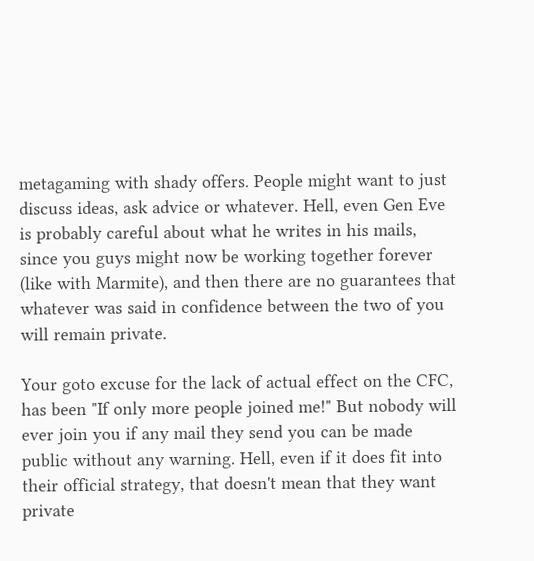metagaming with shady offers. People might want to just discuss ideas, ask advice or whatever. Hell, even Gen Eve is probably careful about what he writes in his mails, since you guys might now be working together forever (like with Marmite), and then there are no guarantees that whatever was said in confidence between the two of you will remain private.

Your goto excuse for the lack of actual effect on the CFC, has been "If only more people joined me!" But nobody will ever join you if any mail they send you can be made public without any warning. Hell, even if it does fit into their official strategy, that doesn't mean that they want private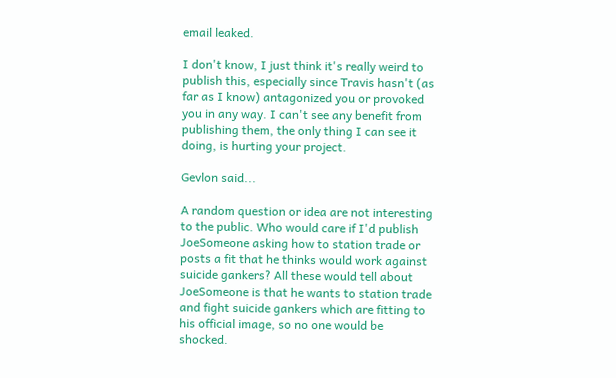email leaked.

I don't know, I just think it's really weird to publish this, especially since Travis hasn't (as far as I know) antagonized you or provoked you in any way. I can't see any benefit from publishing them, the only thing I can see it doing, is hurting your project.

Gevlon said...

A random question or idea are not interesting to the public. Who would care if I'd publish JoeSomeone asking how to station trade or posts a fit that he thinks would work against suicide gankers? All these would tell about JoeSomeone is that he wants to station trade and fight suicide gankers which are fitting to his official image, so no one would be shocked.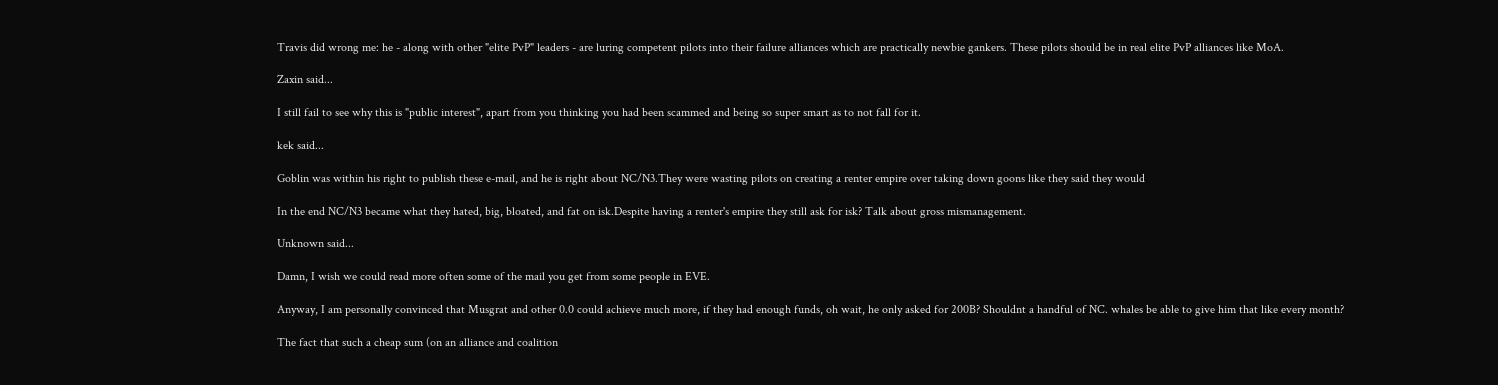Travis did wrong me: he - along with other "elite PvP" leaders - are luring competent pilots into their failure alliances which are practically newbie gankers. These pilots should be in real elite PvP alliances like MoA.

Zaxin said...

I still fail to see why this is "public interest", apart from you thinking you had been scammed and being so super smart as to not fall for it.

kek said...

Goblin was within his right to publish these e-mail, and he is right about NC/N3.They were wasting pilots on creating a renter empire over taking down goons like they said they would

In the end NC/N3 became what they hated, big, bloated, and fat on isk.Despite having a renter's empire they still ask for isk? Talk about gross mismanagement.

Unknown said...

Damn, I wish we could read more often some of the mail you get from some people in EVE.

Anyway, I am personally convinced that Musgrat and other 0.0 could achieve much more, if they had enough funds, oh wait, he only asked for 200B? Shouldnt a handful of NC. whales be able to give him that like every month?

The fact that such a cheap sum (on an alliance and coalition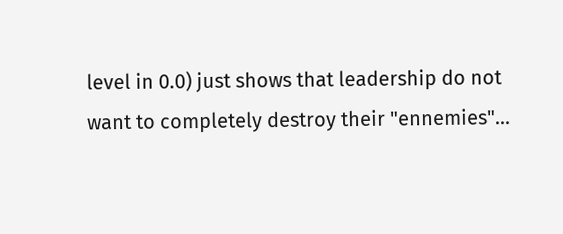level in 0.0) just shows that leadership do not want to completely destroy their "ennemies"...